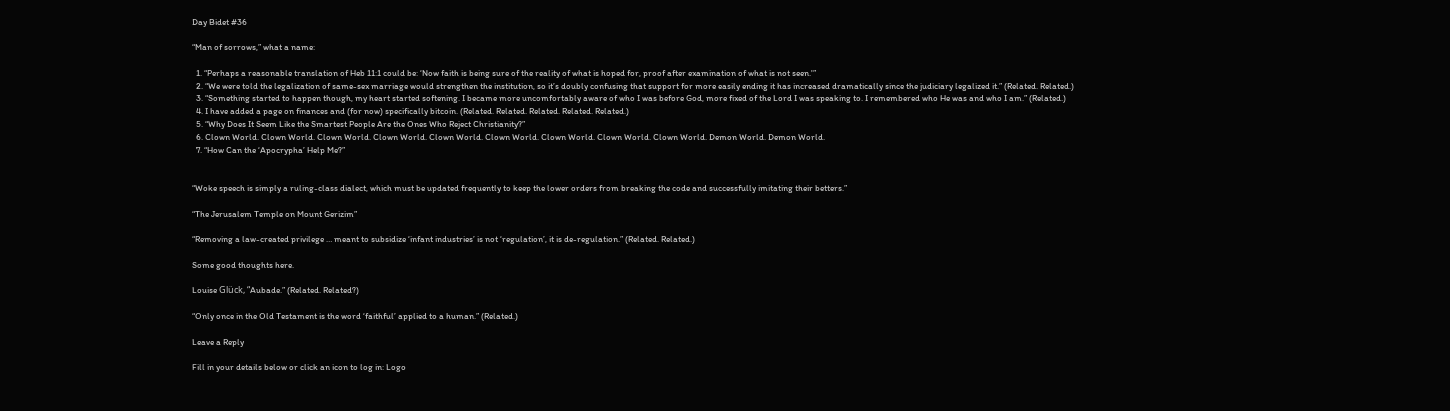Day Bidet #36

“Man of sorrows,” what a name:

  1. “Perhaps a reasonable translation of Heb 11:1 could be: ‘Now faith is being sure of the reality of what is hoped for, proof after examination of what is not seen.'”
  2. “We were told the legalization of same-sex marriage would strengthen the institution, so it’s doubly confusing that support for more easily ending it has increased dramatically since the judiciary legalized it.” (Related. Related.)
  3. “Something started to happen though, my heart started softening. I became more uncomfortably aware of who I was before God, more fixed of the Lord I was speaking to. I remembered who He was and who I am.” (Related.)
  4. I have added a page on finances and (for now) specifically bitcoin. (Related. Related. Related. Related. Related.)
  5. “Why Does It Seem Like the Smartest People Are the Ones Who Reject Christianity?”
  6. Clown World. Clown World. Clown World. Clown World. Clown World. Clown World. Clown World. Clown World. Clown World. Demon World. Demon World.
  7. “How Can the ‘Apocrypha’ Help Me?”


“Woke speech is simply a ruling-class dialect, which must be updated frequently to keep the lower orders from breaking the code and successfully imitating their betters.”

“The Jerusalem Temple on Mount Gerizim”

“Removing a law-created privilege … meant to subsidize ‘infant industries’ is not ‘regulation’, it is de-regulation.” (Related. Related.)

Some good thoughts here.

Louise Glück, “Aubade.” (Related. Related?)

“Only once in the Old Testament is the word ‘faithful’ applied to a human.” (Related.)

Leave a Reply

Fill in your details below or click an icon to log in: Logo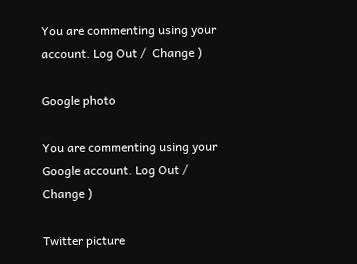You are commenting using your account. Log Out /  Change )

Google photo

You are commenting using your Google account. Log Out /  Change )

Twitter picture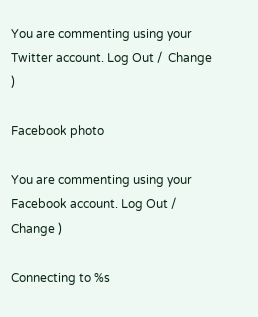You are commenting using your Twitter account. Log Out /  Change )

Facebook photo

You are commenting using your Facebook account. Log Out /  Change )

Connecting to %s